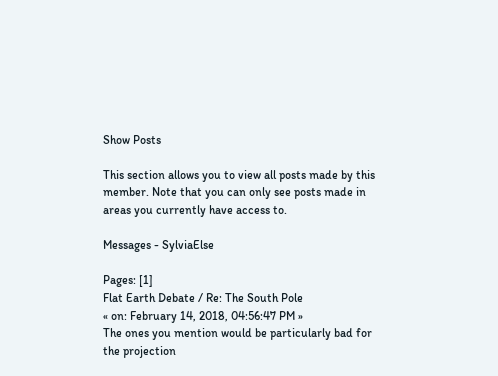Show Posts

This section allows you to view all posts made by this member. Note that you can only see posts made in areas you currently have access to.

Messages - SylviaElse

Pages: [1]
Flat Earth Debate / Re: The South Pole
« on: February 14, 2018, 04:56:47 PM »
The ones you mention would be particularly bad for the projection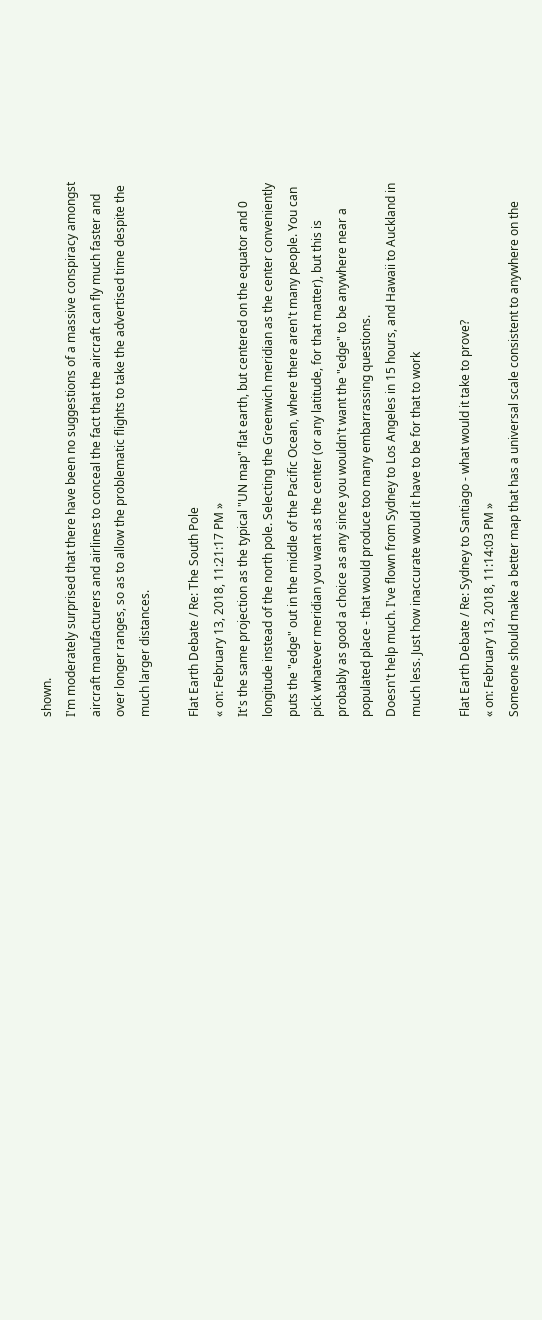shown.
I'm moderately surprised that there have been no suggestions of a massive conspiracy amongst aircraft manufacturers and airlines to conceal the fact that the aircraft can fly much faster and over longer ranges, so as to allow the problematic flights to take the advertised time despite the much larger distances.

Flat Earth Debate / Re: The South Pole
« on: February 13, 2018, 11:21:17 PM »
It's the same projection as the typical "UN map" flat earth, but centered on the equator and 0 longitude instead of the north pole. Selecting the Greenwich meridian as the center conveniently puts the "edge" out in the middle of the Pacific Ocean, where there aren't many people. You can pick whatever meridian you want as the center (or any latitude, for that matter), but this is probably as good a choice as any since you wouldn't want the "edge" to be anywhere near a populated place - that would produce too many embarrassing questions.
Doesn't help much. I've flown from Sydney to Los Angeles in 15 hours, and Hawaii to Auckland in much less. Just how inaccurate would it have to be for that to work

Flat Earth Debate / Re: Sydney to Santiago - what would it take to prove?
« on: February 13, 2018, 11:14:03 PM »
Someone should make a better map that has a universal scale consistent to anywhere on the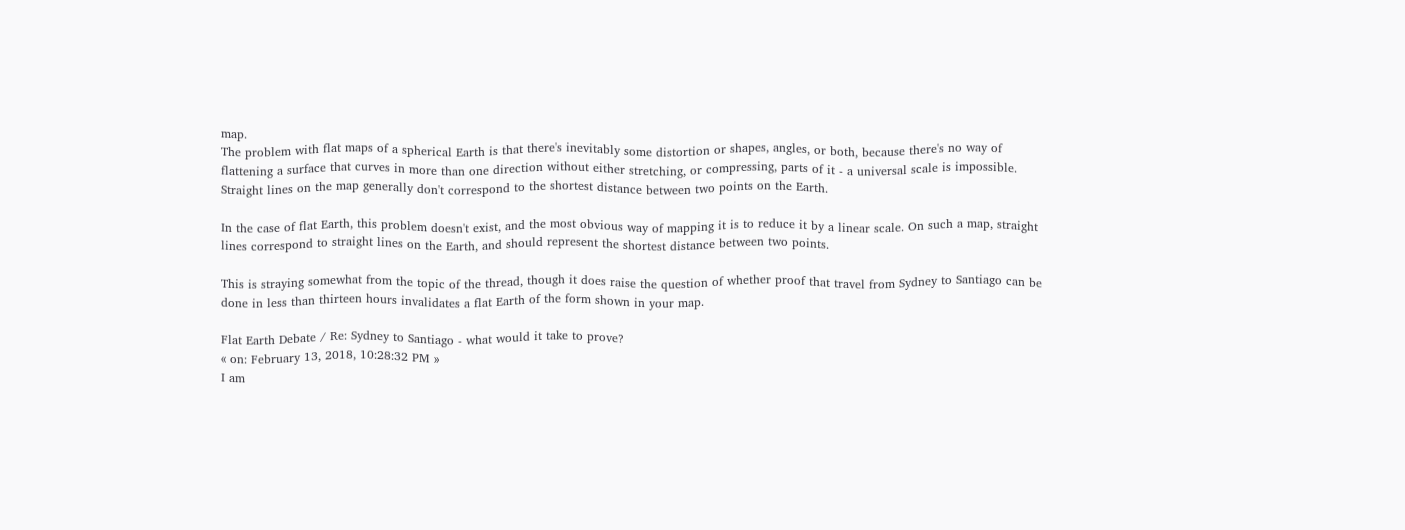map.
The problem with flat maps of a spherical Earth is that there's inevitably some distortion or shapes, angles, or both, because there's no way of flattening a surface that curves in more than one direction without either stretching, or compressing, parts of it - a universal scale is impossible. Straight lines on the map generally don't correspond to the shortest distance between two points on the Earth.

In the case of flat Earth, this problem doesn't exist, and the most obvious way of mapping it is to reduce it by a linear scale. On such a map, straight lines correspond to straight lines on the Earth, and should represent the shortest distance between two points.

This is straying somewhat from the topic of the thread, though it does raise the question of whether proof that travel from Sydney to Santiago can be done in less than thirteen hours invalidates a flat Earth of the form shown in your map.

Flat Earth Debate / Re: Sydney to Santiago - what would it take to prove?
« on: February 13, 2018, 10:28:32 PM »
I am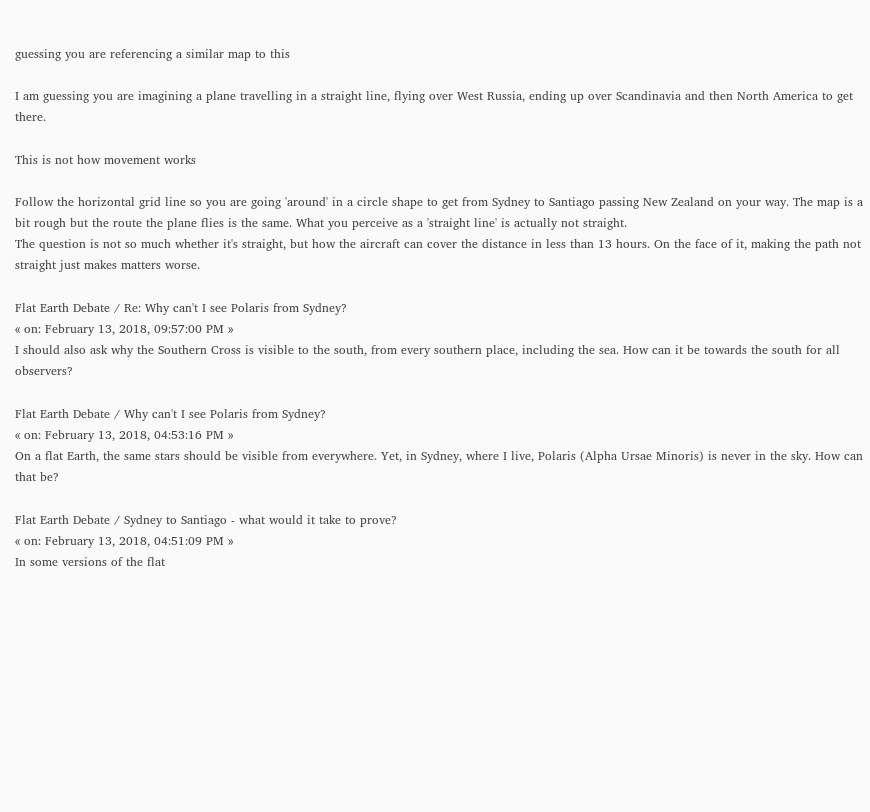guessing you are referencing a similar map to this

I am guessing you are imagining a plane travelling in a straight line, flying over West Russia, ending up over Scandinavia and then North America to get there.

This is not how movement works

Follow the horizontal grid line so you are going 'around' in a circle shape to get from Sydney to Santiago passing New Zealand on your way. The map is a bit rough but the route the plane flies is the same. What you perceive as a 'straight line' is actually not straight.
The question is not so much whether it's straight, but how the aircraft can cover the distance in less than 13 hours. On the face of it, making the path not straight just makes matters worse.

Flat Earth Debate / Re: Why can't I see Polaris from Sydney?
« on: February 13, 2018, 09:57:00 PM »
I should also ask why the Southern Cross is visible to the south, from every southern place, including the sea. How can it be towards the south for all observers?

Flat Earth Debate / Why can't I see Polaris from Sydney?
« on: February 13, 2018, 04:53:16 PM »
On a flat Earth, the same stars should be visible from everywhere. Yet, in Sydney, where I live, Polaris (Alpha Ursae Minoris) is never in the sky. How can that be?

Flat Earth Debate / Sydney to Santiago - what would it take to prove?
« on: February 13, 2018, 04:51:09 PM »
In some versions of the flat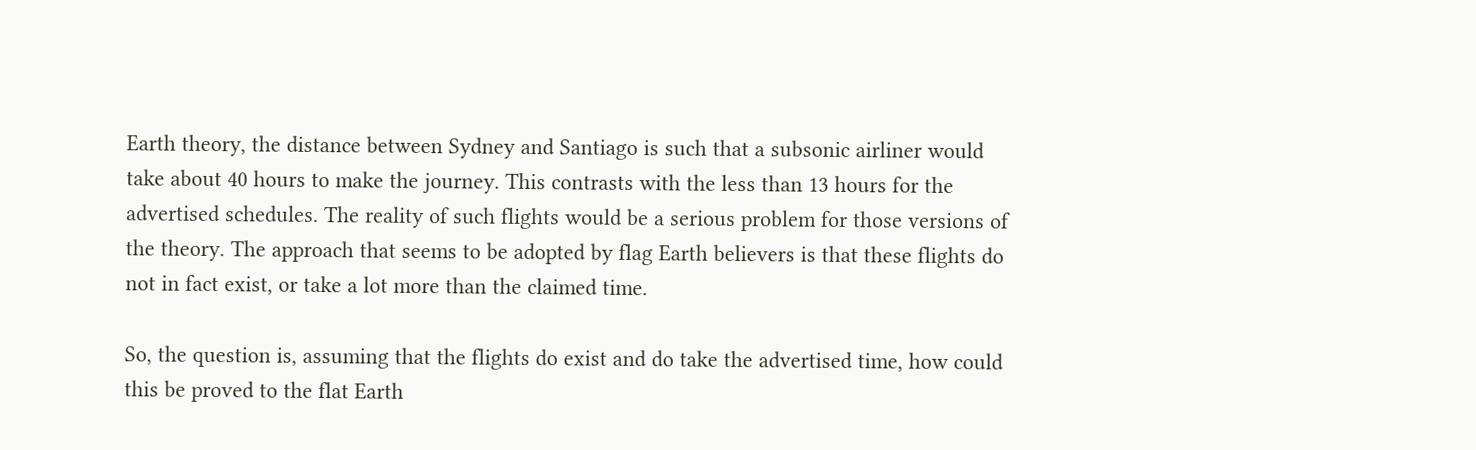Earth theory, the distance between Sydney and Santiago is such that a subsonic airliner would take about 40 hours to make the journey. This contrasts with the less than 13 hours for the advertised schedules. The reality of such flights would be a serious problem for those versions of the theory. The approach that seems to be adopted by flag Earth believers is that these flights do not in fact exist, or take a lot more than the claimed time.

So, the question is, assuming that the flights do exist and do take the advertised time, how could this be proved to the flat Earth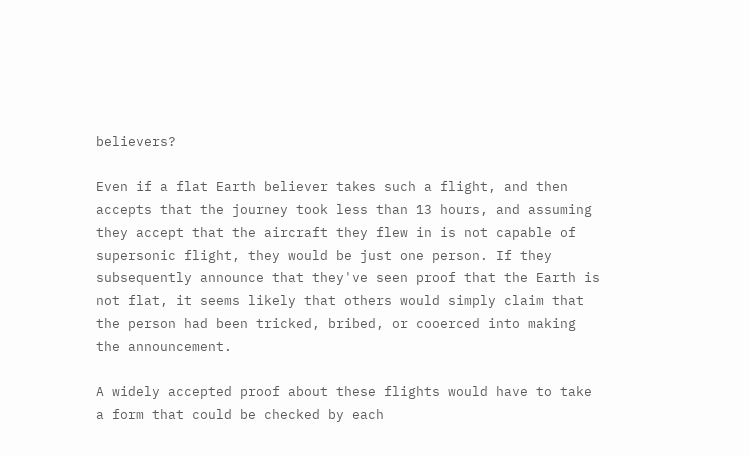believers?

Even if a flat Earth believer takes such a flight, and then accepts that the journey took less than 13 hours, and assuming they accept that the aircraft they flew in is not capable of supersonic flight, they would be just one person. If they subsequently announce that they've seen proof that the Earth is not flat, it seems likely that others would simply claim that the person had been tricked, bribed, or cooerced into making the announcement.

A widely accepted proof about these flights would have to take a form that could be checked by each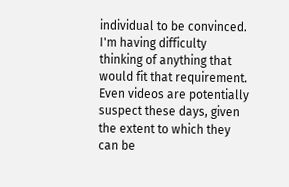individual to be convinced. I'm having difficulty thinking of anything that would fit that requirement. Even videos are potentially suspect these days, given the extent to which they can be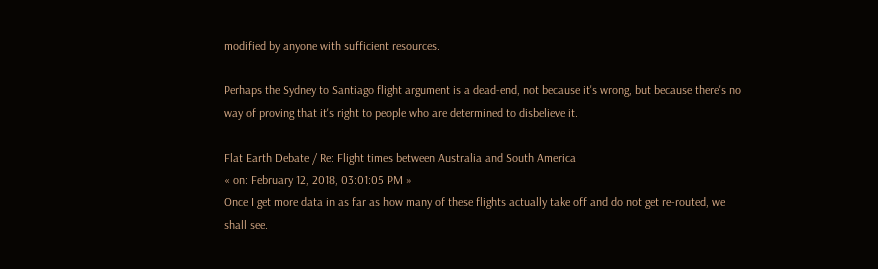modified by anyone with sufficient resources.

Perhaps the Sydney to Santiago flight argument is a dead-end, not because it's wrong, but because there's no way of proving that it's right to people who are determined to disbelieve it.

Flat Earth Debate / Re: Flight times between Australia and South America
« on: February 12, 2018, 03:01:05 PM »
Once I get more data in as far as how many of these flights actually take off and do not get re-routed, we shall see.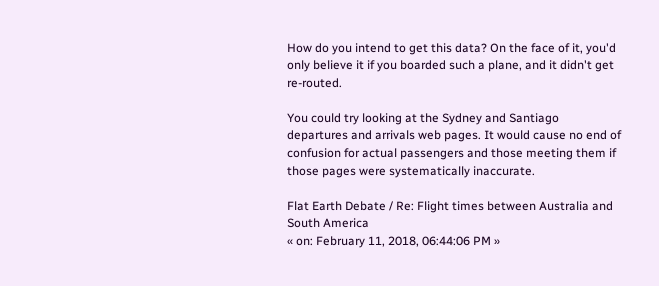How do you intend to get this data? On the face of it, you'd only believe it if you boarded such a plane, and it didn't get re-routed.

You could try looking at the Sydney and Santiago departures and arrivals web pages. It would cause no end of confusion for actual passengers and those meeting them if those pages were systematically inaccurate.

Flat Earth Debate / Re: Flight times between Australia and South America
« on: February 11, 2018, 06:44:06 PM »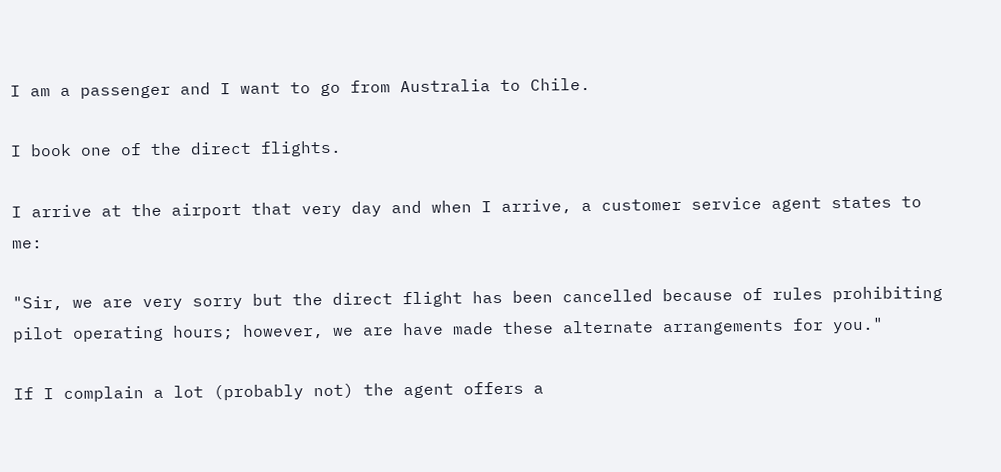I am a passenger and I want to go from Australia to Chile.

I book one of the direct flights.

I arrive at the airport that very day and when I arrive, a customer service agent states to me:

"Sir, we are very sorry but the direct flight has been cancelled because of rules prohibiting pilot operating hours; however, we are have made these alternate arrangements for you."

If I complain a lot (probably not) the agent offers a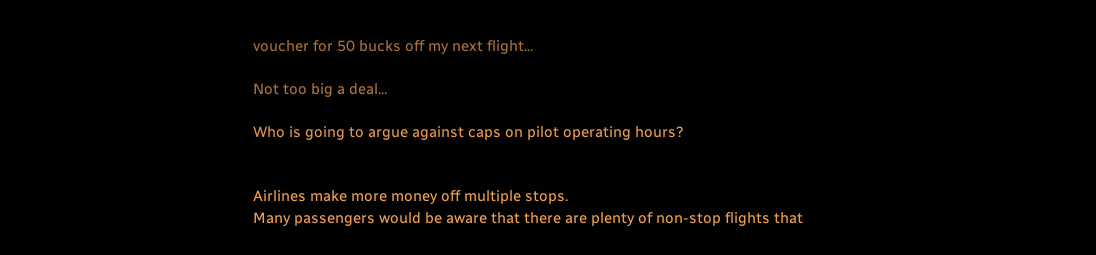voucher for 50 bucks off my next flight...

Not too big a deal...

Who is going to argue against caps on pilot operating hours?


Airlines make more money off multiple stops.
Many passengers would be aware that there are plenty of non-stop flights that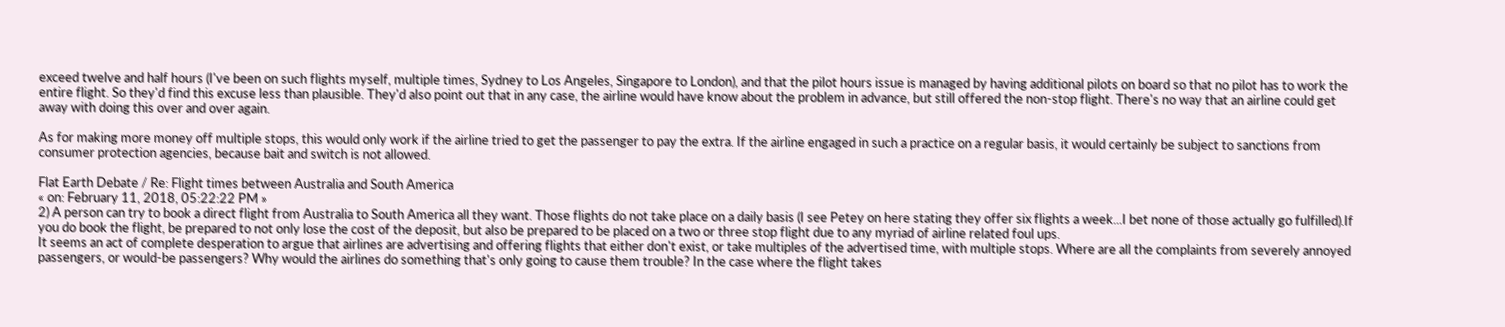exceed twelve and half hours (I've been on such flights myself, multiple times, Sydney to Los Angeles, Singapore to London), and that the pilot hours issue is managed by having additional pilots on board so that no pilot has to work the entire flight. So they'd find this excuse less than plausible. They'd also point out that in any case, the airline would have know about the problem in advance, but still offered the non-stop flight. There's no way that an airline could get away with doing this over and over again.

As for making more money off multiple stops, this would only work if the airline tried to get the passenger to pay the extra. If the airline engaged in such a practice on a regular basis, it would certainly be subject to sanctions from consumer protection agencies, because bait and switch is not allowed.

Flat Earth Debate / Re: Flight times between Australia and South America
« on: February 11, 2018, 05:22:22 PM »
2) A person can try to book a direct flight from Australia to South America all they want. Those flights do not take place on a daily basis (I see Petey on here stating they offer six flights a week...I bet none of those actually go fulfilled).If you do book the flight, be prepared to not only lose the cost of the deposit, but also be prepared to be placed on a two or three stop flight due to any myriad of airline related foul ups.
It seems an act of complete desperation to argue that airlines are advertising and offering flights that either don't exist, or take multiples of the advertised time, with multiple stops. Where are all the complaints from severely annoyed passengers, or would-be passengers? Why would the airlines do something that's only going to cause them trouble? In the case where the flight takes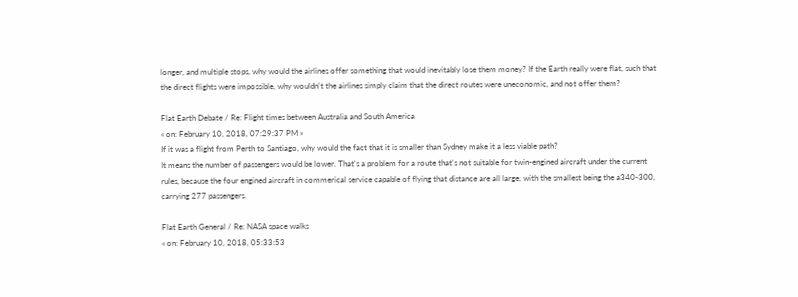longer, and multiple stops, why would the airlines offer something that would inevitably lose them money? If the Earth really were flat, such that the direct flights were impossible, why wouldn't the airlines simply claim that the direct routes were uneconomic, and not offer them?

Flat Earth Debate / Re: Flight times between Australia and South America
« on: February 10, 2018, 07:29:37 PM »
If it was a flight from Perth to Santiago, why would the fact that it is smaller than Sydney make it a less viable path?
It means the number of passengers would be lower. That's a problem for a route that's not suitable for twin-engined aircraft under the current rules, because the four engined aircraft in commerical service capable of flying that distance are all large, with the smallest being the a340-300, carrying 277 passengers.

Flat Earth General / Re: NASA space walks
« on: February 10, 2018, 05:33:53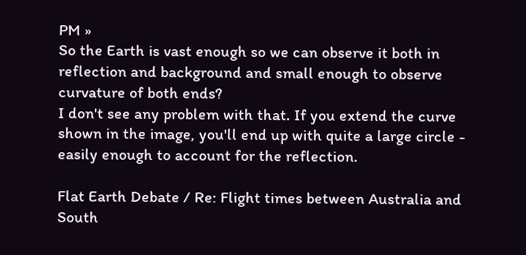PM »
So the Earth is vast enough so we can observe it both in reflection and background and small enough to observe curvature of both ends?
I don't see any problem with that. If you extend the curve shown in the image, you'll end up with quite a large circle - easily enough to account for the reflection.

Flat Earth Debate / Re: Flight times between Australia and South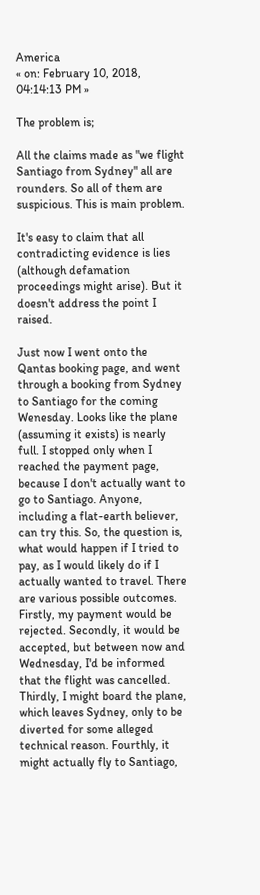America
« on: February 10, 2018, 04:14:13 PM »

The problem is;

All the claims made as "we flight Santiago from Sydney" all are rounders. So all of them are suspicious. This is main problem.

It's easy to claim that all contradicting evidence is lies (although defamation proceedings might arise). But it doesn't address the point I raised.

Just now I went onto the Qantas booking page, and went through a booking from Sydney to Santiago for the coming Wenesday. Looks like the plane (assuming it exists) is nearly full. I stopped only when I reached the payment page, because I don't actually want to go to Santiago. Anyone, including a flat-earth believer, can try this. So, the question is, what would happen if I tried to pay, as I would likely do if I actually wanted to travel. There are various possible outcomes. Firstly, my payment would be rejected. Secondly, it would be accepted, but between now and Wednesday, I'd be informed that the flight was cancelled. Thirdly, I might board the plane, which leaves Sydney, only to be diverted for some alleged technical reason. Fourthly, it might actually fly to Santiago,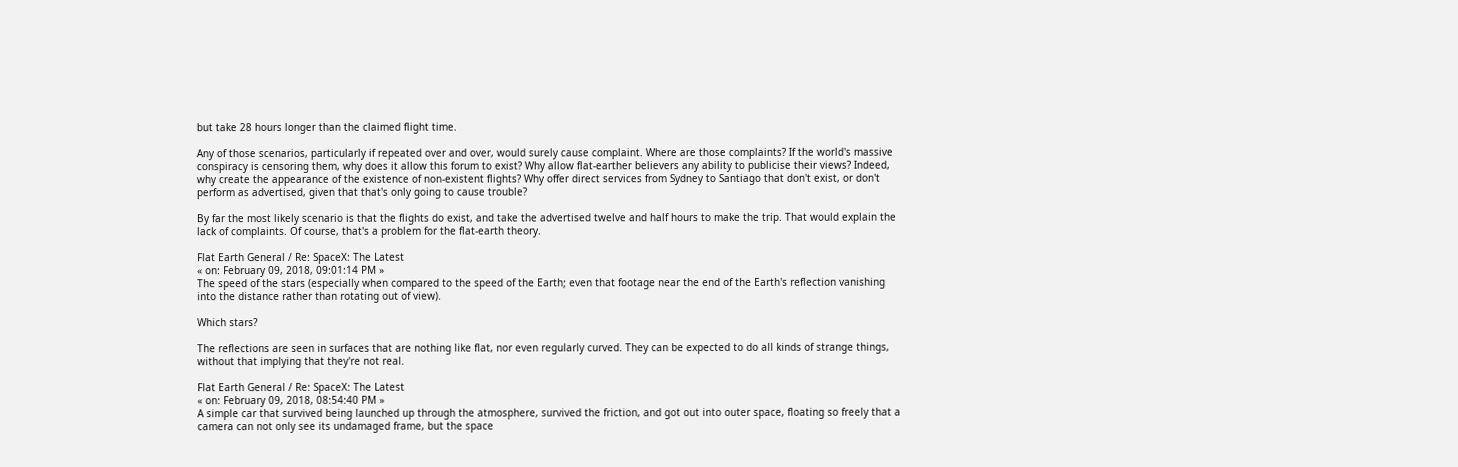but take 28 hours longer than the claimed flight time.

Any of those scenarios, particularly if repeated over and over, would surely cause complaint. Where are those complaints? If the world's massive conspiracy is censoring them, why does it allow this forum to exist? Why allow flat-earther believers any ability to publicise their views? Indeed, why create the appearance of the existence of non-existent flights? Why offer direct services from Sydney to Santiago that don't exist, or don't perform as advertised, given that that's only going to cause trouble?

By far the most likely scenario is that the flights do exist, and take the advertised twelve and half hours to make the trip. That would explain the lack of complaints. Of course, that's a problem for the flat-earth theory.

Flat Earth General / Re: SpaceX: The Latest
« on: February 09, 2018, 09:01:14 PM »
The speed of the stars (especially when compared to the speed of the Earth; even that footage near the end of the Earth's reflection vanishing into the distance rather than rotating out of view).

Which stars?

The reflections are seen in surfaces that are nothing like flat, nor even regularly curved. They can be expected to do all kinds of strange things, without that implying that they're not real.

Flat Earth General / Re: SpaceX: The Latest
« on: February 09, 2018, 08:54:40 PM »
A simple car that survived being launched up through the atmosphere, survived the friction, and got out into outer space, floating so freely that a camera can not only see its undamaged frame, but the space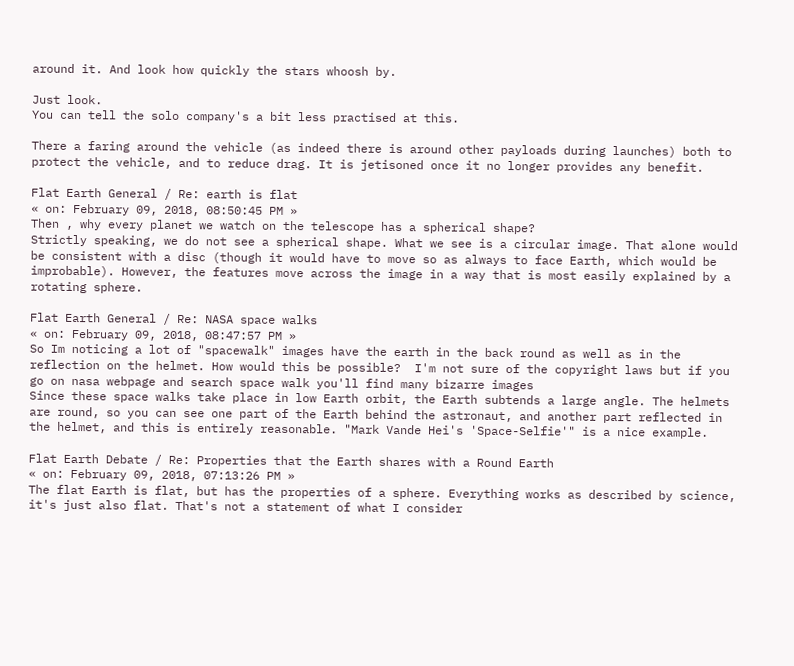around it. And look how quickly the stars whoosh by.

Just look.
You can tell the solo company's a bit less practised at this.

There a faring around the vehicle (as indeed there is around other payloads during launches) both to protect the vehicle, and to reduce drag. It is jetisoned once it no longer provides any benefit.

Flat Earth General / Re: earth is flat
« on: February 09, 2018, 08:50:45 PM »
Then , why every planet we watch on the telescope has a spherical shape?
Strictly speaking, we do not see a spherical shape. What we see is a circular image. That alone would be consistent with a disc (though it would have to move so as always to face Earth, which would be improbable). However, the features move across the image in a way that is most easily explained by a rotating sphere.

Flat Earth General / Re: NASA space walks
« on: February 09, 2018, 08:47:57 PM »
So Im noticing a lot of "spacewalk" images have the earth in the back round as well as in the reflection on the helmet. How would this be possible?  I'm not sure of the copyright laws but if you go on nasa webpage and search space walk you'll find many bizarre images
Since these space walks take place in low Earth orbit, the Earth subtends a large angle. The helmets are round, so you can see one part of the Earth behind the astronaut, and another part reflected in the helmet, and this is entirely reasonable. "Mark Vande Hei's 'Space-Selfie'" is a nice example.

Flat Earth Debate / Re: Properties that the Earth shares with a Round Earth
« on: February 09, 2018, 07:13:26 PM »
The flat Earth is flat, but has the properties of a sphere. Everything works as described by science, it's just also flat. That's not a statement of what I consider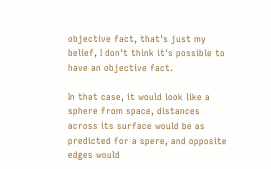objective fact, that's just my belief, I don't think it's possible to have an objective fact.

In that case, it would look like a sphere from space, distances across its surface would be as predicted for a spere, and opposite edges would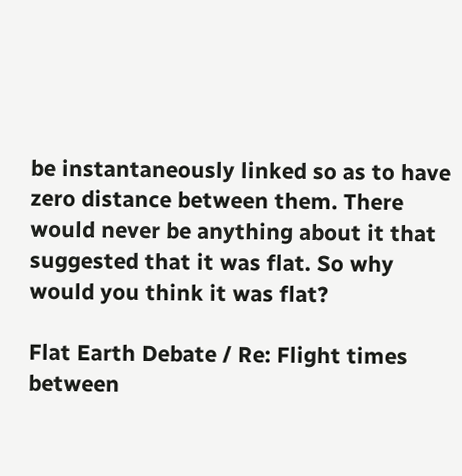be instantaneously linked so as to have zero distance between them. There would never be anything about it that suggested that it was flat. So why would you think it was flat?

Flat Earth Debate / Re: Flight times between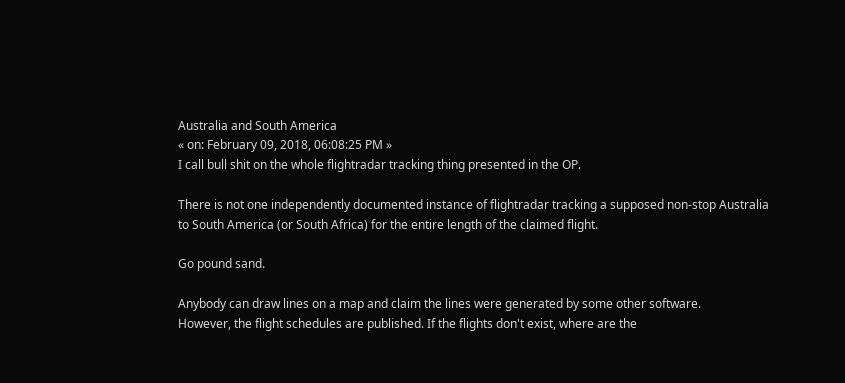Australia and South America
« on: February 09, 2018, 06:08:25 PM »
I call bull shit on the whole flightradar tracking thing presented in the OP.

There is not one independently documented instance of flightradar tracking a supposed non-stop Australia to South America (or South Africa) for the entire length of the claimed flight.

Go pound sand.

Anybody can draw lines on a map and claim the lines were generated by some other software.
However, the flight schedules are published. If the flights don't exist, where are the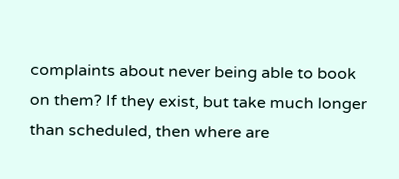complaints about never being able to book on them? If they exist, but take much longer than scheduled, then where are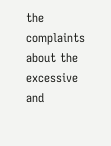the complaints about the excessive and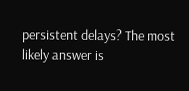persistent delays? The most likely answer is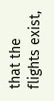that the flights exist,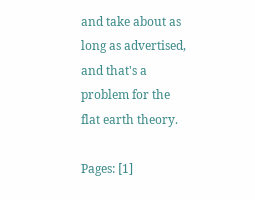and take about as long as advertised, and that's a problem for the flat earth theory.

Pages: [1]